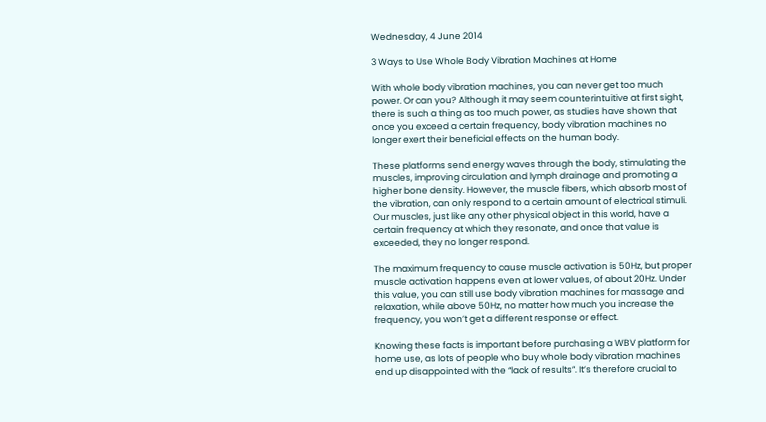Wednesday, 4 June 2014

3 Ways to Use Whole Body Vibration Machines at Home

With whole body vibration machines, you can never get too much power. Or can you? Although it may seem counterintuitive at first sight, there is such a thing as too much power, as studies have shown that once you exceed a certain frequency, body vibration machines no longer exert their beneficial effects on the human body.

These platforms send energy waves through the body, stimulating the muscles, improving circulation and lymph drainage and promoting a higher bone density. However, the muscle fibers, which absorb most of the vibration, can only respond to a certain amount of electrical stimuli. Our muscles, just like any other physical object in this world, have a certain frequency at which they resonate, and once that value is exceeded, they no longer respond.

The maximum frequency to cause muscle activation is 50Hz, but proper muscle activation happens even at lower values, of about 20Hz. Under this value, you can still use body vibration machines for massage and relaxation, while above 50Hz, no matter how much you increase the frequency, you won’t get a different response or effect.

Knowing these facts is important before purchasing a WBV platform for home use, as lots of people who buy whole body vibration machines end up disappointed with the “lack of results”. It’s therefore crucial to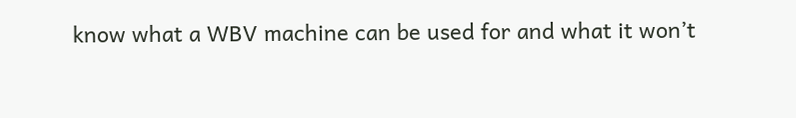know what a WBV machine can be used for and what it won’t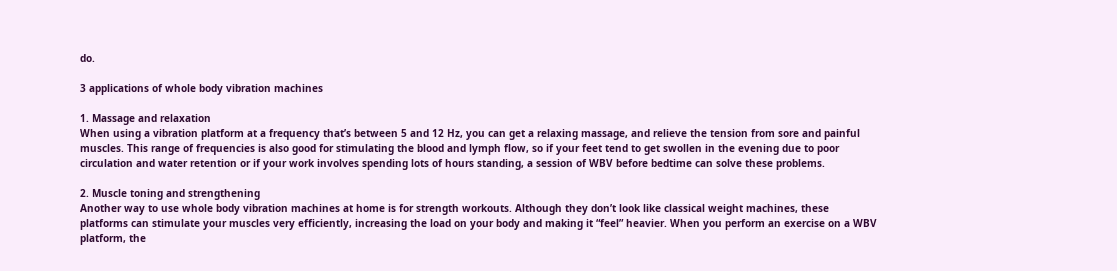do.

3 applications of whole body vibration machines

1. Massage and relaxation
When using a vibration platform at a frequency that’s between 5 and 12 Hz, you can get a relaxing massage, and relieve the tension from sore and painful muscles. This range of frequencies is also good for stimulating the blood and lymph flow, so if your feet tend to get swollen in the evening due to poor circulation and water retention or if your work involves spending lots of hours standing, a session of WBV before bedtime can solve these problems.

2. Muscle toning and strengthening
Another way to use whole body vibration machines at home is for strength workouts. Although they don’t look like classical weight machines, these platforms can stimulate your muscles very efficiently, increasing the load on your body and making it “feel” heavier. When you perform an exercise on a WBV platform, the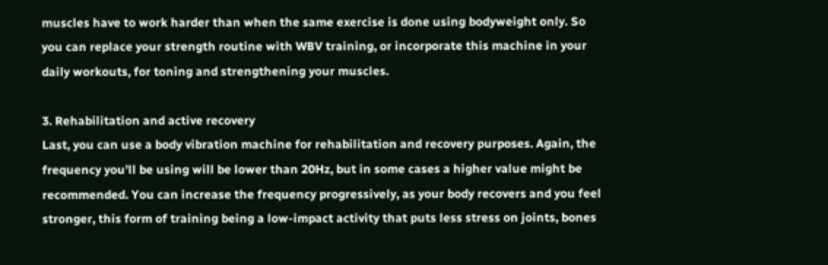muscles have to work harder than when the same exercise is done using bodyweight only. So you can replace your strength routine with WBV training, or incorporate this machine in your daily workouts, for toning and strengthening your muscles.

3. Rehabilitation and active recovery
Last, you can use a body vibration machine for rehabilitation and recovery purposes. Again, the frequency you’ll be using will be lower than 20Hz, but in some cases a higher value might be recommended. You can increase the frequency progressively, as your body recovers and you feel stronger, this form of training being a low-impact activity that puts less stress on joints, bones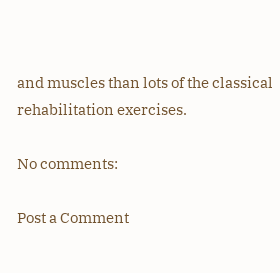and muscles than lots of the classical rehabilitation exercises.

No comments:

Post a Comment